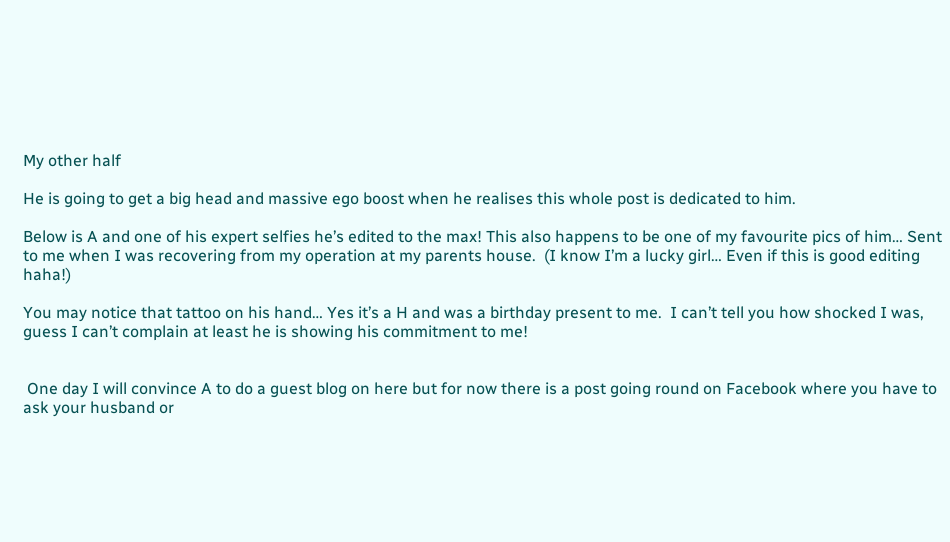My other half

He is going to get a big head and massive ego boost when he realises this whole post is dedicated to him.

Below is A and one of his expert selfies he’s edited to the max! This also happens to be one of my favourite pics of him… Sent to me when I was recovering from my operation at my parents house.  (I know I’m a lucky girl… Even if this is good editing haha!)

You may notice that tattoo on his hand… Yes it’s a H and was a birthday present to me.  I can’t tell you how shocked I was, guess I can’t complain at least he is showing his commitment to me!


 One day I will convince A to do a guest blog on here but for now there is a post going round on Facebook where you have to ask your husband or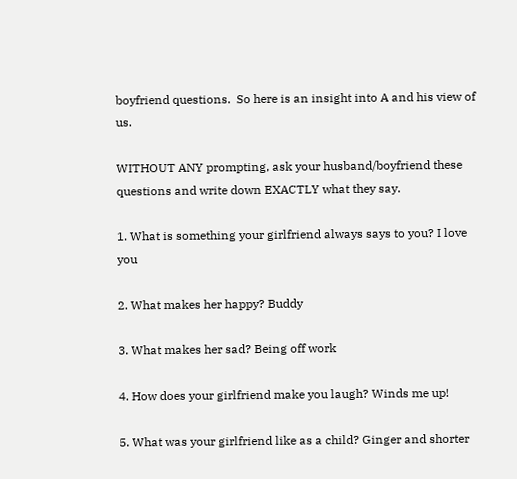boyfriend questions.  So here is an insight into A and his view of us.

WITHOUT ANY prompting, ask your husband/boyfriend these questions and write down EXACTLY what they say.

1. What is something your girlfriend always says to you? I love you

2. What makes her happy? Buddy

3. What makes her sad? Being off work

4. How does your girlfriend make you laugh? Winds me up!

5. What was your girlfriend like as a child? Ginger and shorter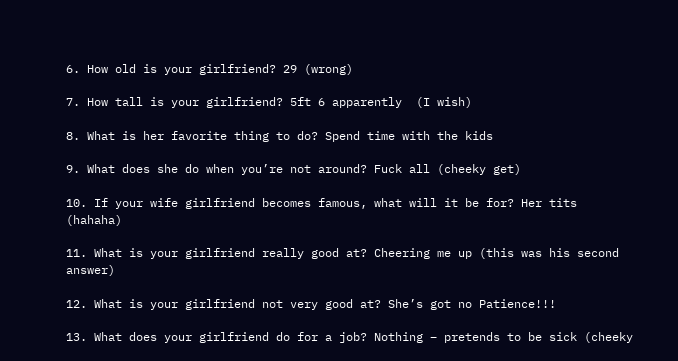6. How old is your girlfriend? 29 (wrong)

7. How tall is your girlfriend? 5ft 6 apparently  (I wish)

8. What is her favorite thing to do? Spend time with the kids

9. What does she do when you’re not around? Fuck all (cheeky get)

10. If your wife girlfriend becomes famous, what will it be for? Her tits (hahaha)

11. What is your girlfriend really good at? Cheering me up (this was his second answer)

12. What is your girlfriend not very good at? She’s got no Patience!!!

13. What does your girlfriend do for a job? Nothing – pretends to be sick (cheeky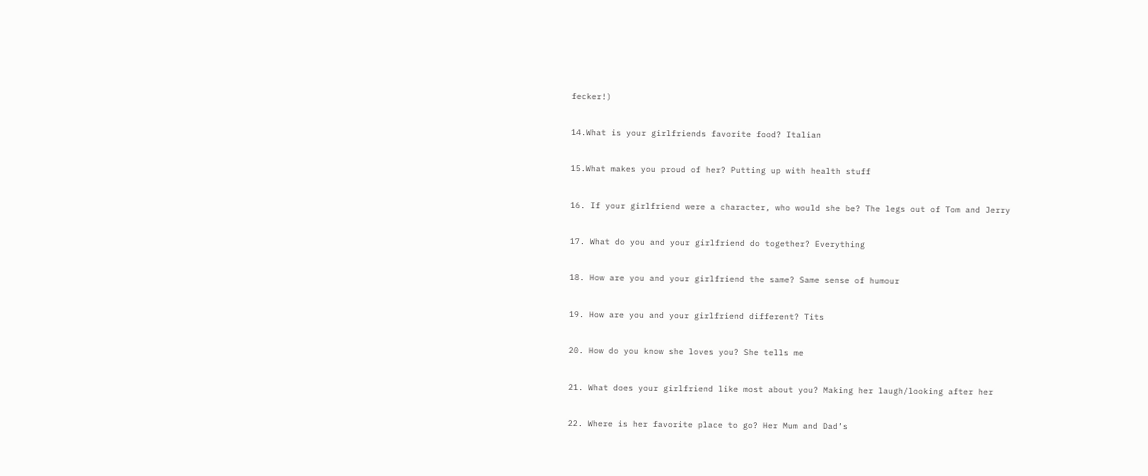fecker!)

14.What is your girlfriends favorite food? Italian

15.What makes you proud of her? Putting up with health stuff

16. If your girlfriend were a character, who would she be? The legs out of Tom and Jerry

17. What do you and your girlfriend do together? Everything

18. How are you and your girlfriend the same? Same sense of humour

19. How are you and your girlfriend different? Tits

20. How do you know she loves you? She tells me

21. What does your girlfriend like most about you? Making her laugh/looking after her

22. Where is her favorite place to go? Her Mum and Dad’s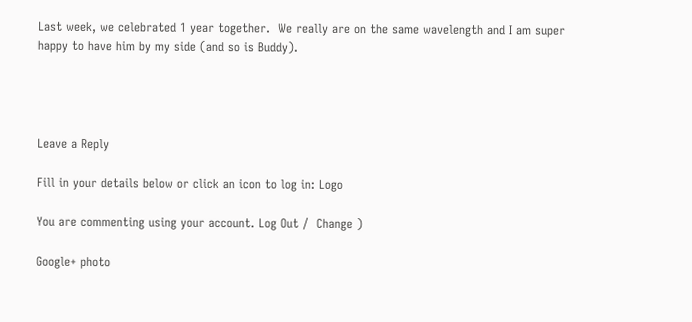Last week, we celebrated 1 year together.  We really are on the same wavelength and I am super happy to have him by my side (and so is Buddy).




Leave a Reply

Fill in your details below or click an icon to log in: Logo

You are commenting using your account. Log Out /  Change )

Google+ photo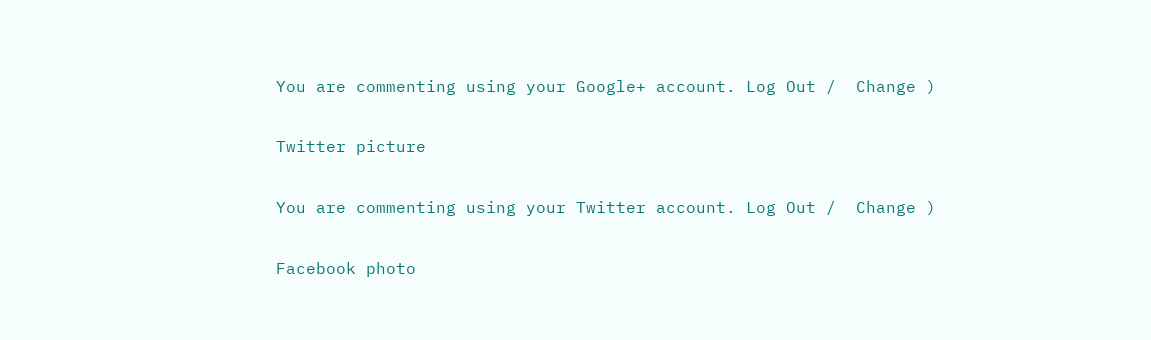You are commenting using your Google+ account. Log Out /  Change )

Twitter picture

You are commenting using your Twitter account. Log Out /  Change )

Facebook photo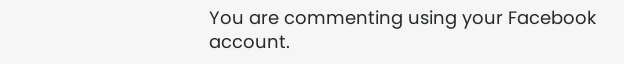You are commenting using your Facebook account.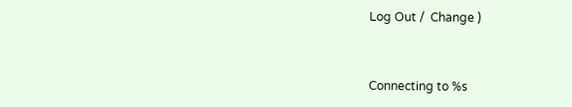Log Out /  Change )


Connecting to %s